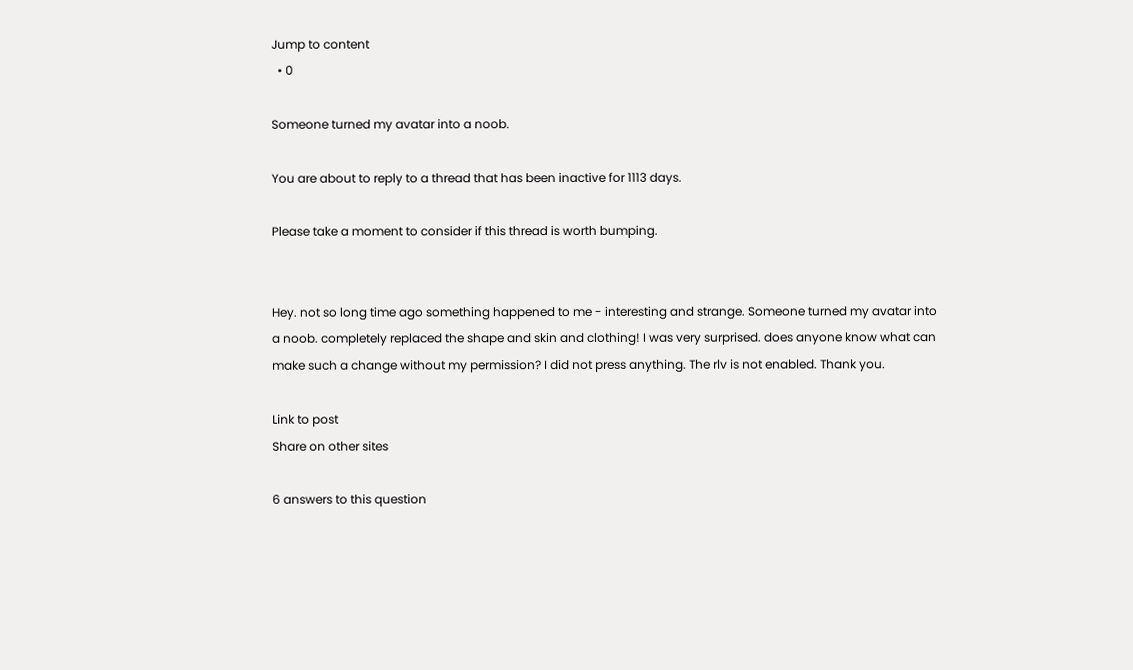Jump to content
  • 0

Someone turned my avatar into a noob.

You are about to reply to a thread that has been inactive for 1113 days.

Please take a moment to consider if this thread is worth bumping.


Hey. not so long time ago something happened to me - interesting and strange. Someone turned my avatar into a noob. completely replaced the shape and skin and clothing! I was very surprised. does anyone know what can make such a change without my permission? I did not press anything. The rlv is not enabled. Thank you.

Link to post
Share on other sites

6 answers to this question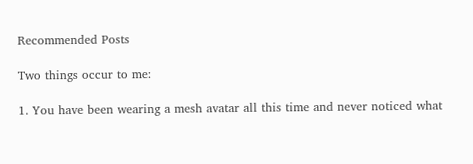Recommended Posts

Two things occur to me:

1. You have been wearing a mesh avatar all this time and never noticed what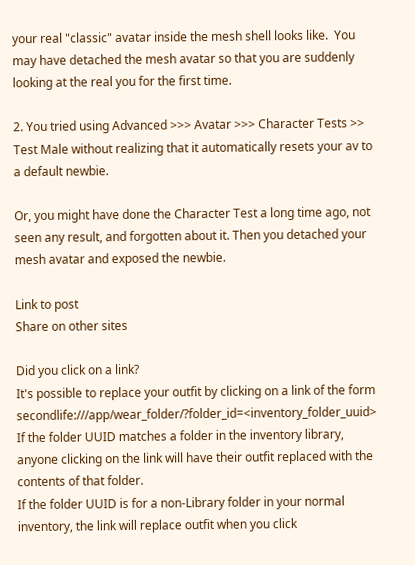your real "classic" avatar inside the mesh shell looks like.  You may have detached the mesh avatar so that you are suddenly looking at the real you for the first time.

2. You tried using Advanced >>> Avatar >>> Character Tests >> Test Male without realizing that it automatically resets your av to a default newbie.

Or, you might have done the Character Test a long time ago, not seen any result, and forgotten about it. Then you detached your mesh avatar and exposed the newbie.

Link to post
Share on other sites

Did you click on a link?
It's possible to replace your outfit by clicking on a link of the form secondlife:///app/wear_folder/?folder_id=<inventory_folder_uuid>
If the folder UUID matches a folder in the inventory library, anyone clicking on the link will have their outfit replaced with the contents of that folder.
If the folder UUID is for a non-Library folder in your normal inventory, the link will replace outfit when you click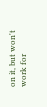on it, but won't work for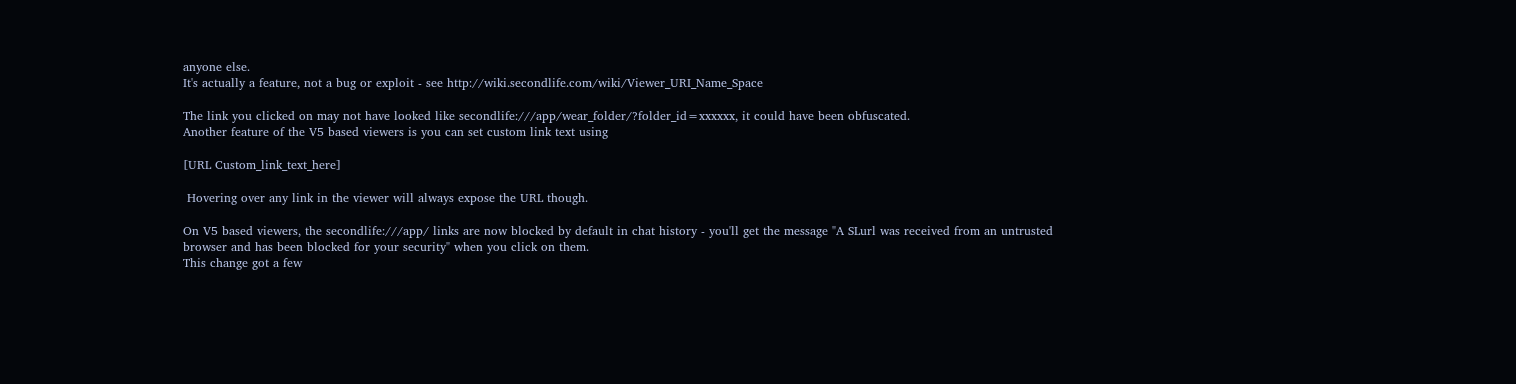anyone else.
It's actually a feature, not a bug or exploit - see http://wiki.secondlife.com/wiki/Viewer_URI_Name_Space

The link you clicked on may not have looked like secondlife:///app/wear_folder/?folder_id=xxxxxx, it could have been obfuscated.
Another feature of the V5 based viewers is you can set custom link text using

[URL Custom_link_text_here]

 Hovering over any link in the viewer will always expose the URL though.

On V5 based viewers, the secondlife:///app/ links are now blocked by default in chat history - you'll get the message "A SLurl was received from an untrusted browser and has been blocked for your security" when you click on them.
This change got a few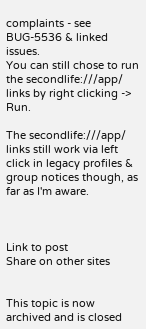complaints - see BUG-5536 & linked issues.
You can still chose to run the secondlife:///app/ links by right clicking -> Run.

The secondlife:///app/ links still work via left click in legacy profiles & group notices though, as far as I'm aware.



Link to post
Share on other sites


This topic is now archived and is closed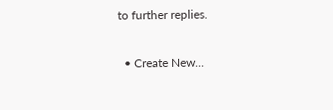to further replies.

  • Create New...